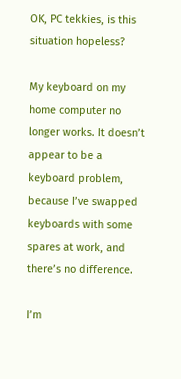OK, PC tekkies, is this situation hopeless?

My keyboard on my home computer no longer works. It doesn’t appear to be a keyboard problem, because I’ve swapped keyboards with some spares at work, and there’s no difference.

I’m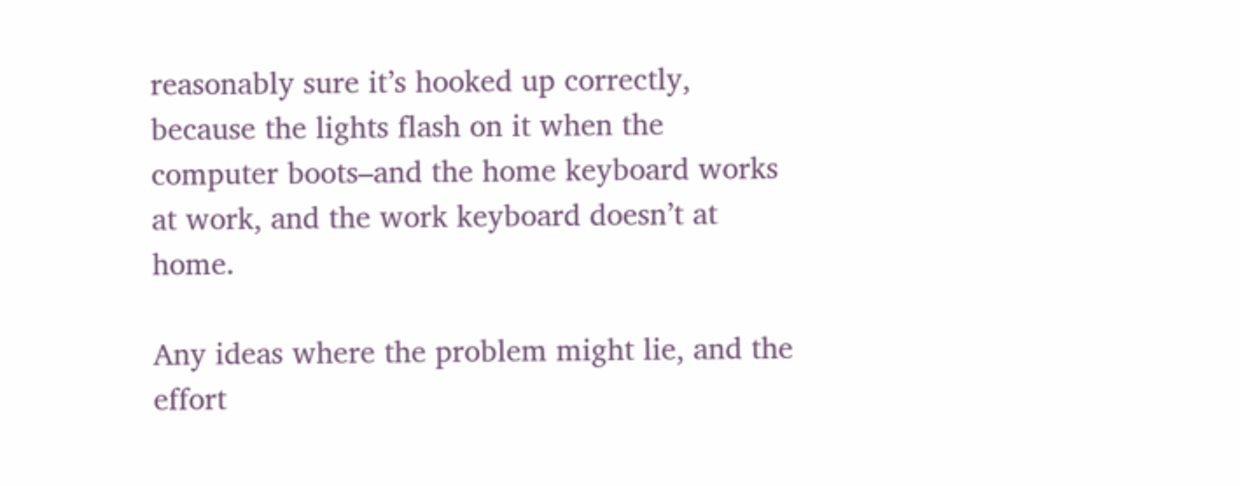reasonably sure it’s hooked up correctly, because the lights flash on it when the computer boots–and the home keyboard works at work, and the work keyboard doesn’t at home.

Any ideas where the problem might lie, and the effort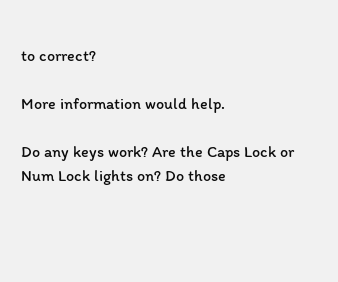to correct?

More information would help.

Do any keys work? Are the Caps Lock or Num Lock lights on? Do those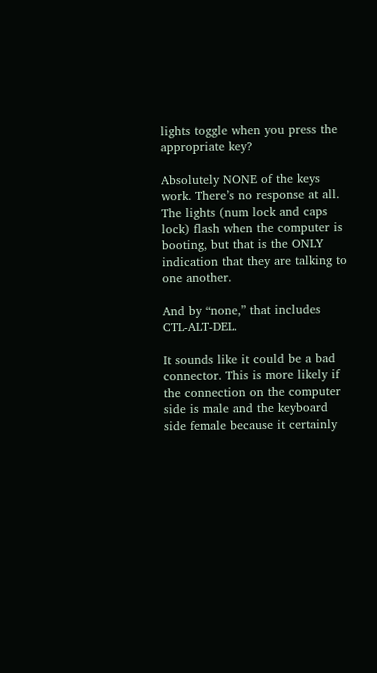lights toggle when you press the appropriate key?

Absolutely NONE of the keys work. There’s no response at all. The lights (num lock and caps lock) flash when the computer is booting, but that is the ONLY indication that they are talking to one another.

And by “none,” that includes CTL-ALT-DEL.

It sounds like it could be a bad connector. This is more likely if the connection on the computer side is male and the keyboard side female because it certainly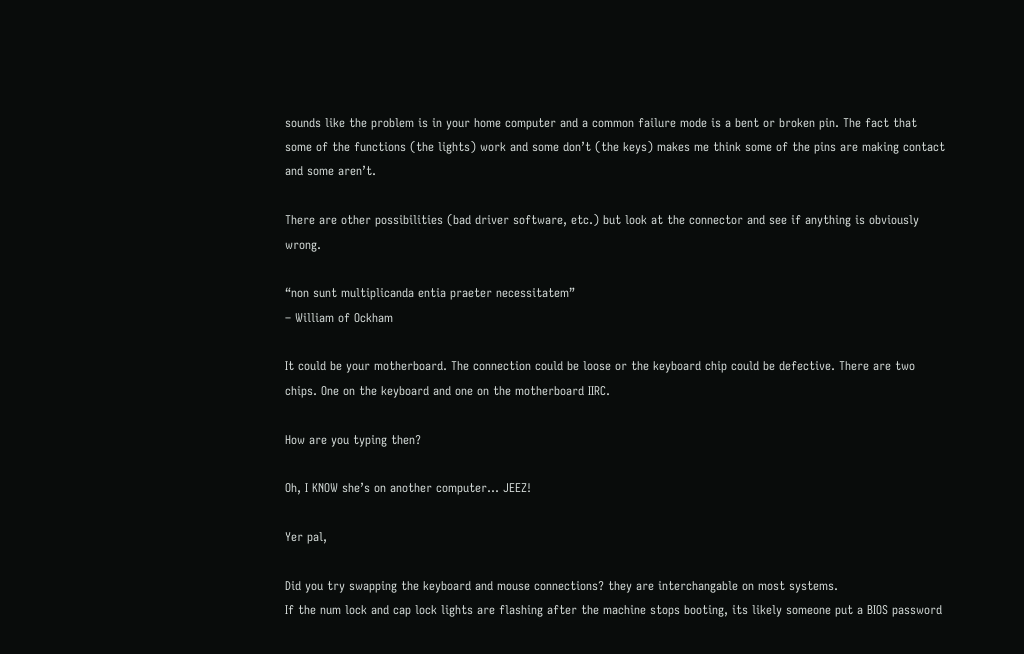sounds like the problem is in your home computer and a common failure mode is a bent or broken pin. The fact that some of the functions (the lights) work and some don’t (the keys) makes me think some of the pins are making contact and some aren’t.

There are other possibilities (bad driver software, etc.) but look at the connector and see if anything is obviously wrong.

“non sunt multiplicanda entia praeter necessitatem”
– William of Ockham

It could be your motherboard. The connection could be loose or the keyboard chip could be defective. There are two chips. One on the keyboard and one on the motherboard IIRC.

How are you typing then?

Oh, I KNOW she’s on another computer… JEEZ!

Yer pal,

Did you try swapping the keyboard and mouse connections? they are interchangable on most systems.
If the num lock and cap lock lights are flashing after the machine stops booting, its likely someone put a BIOS password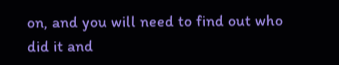on, and you will need to find out who did it and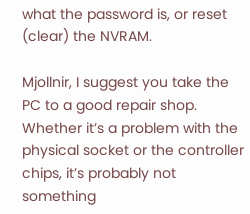what the password is, or reset (clear) the NVRAM.

Mjollnir, I suggest you take the PC to a good repair shop. Whether it’s a problem with the physical socket or the controller chips, it’s probably not something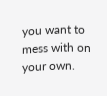you want to mess with on your own.